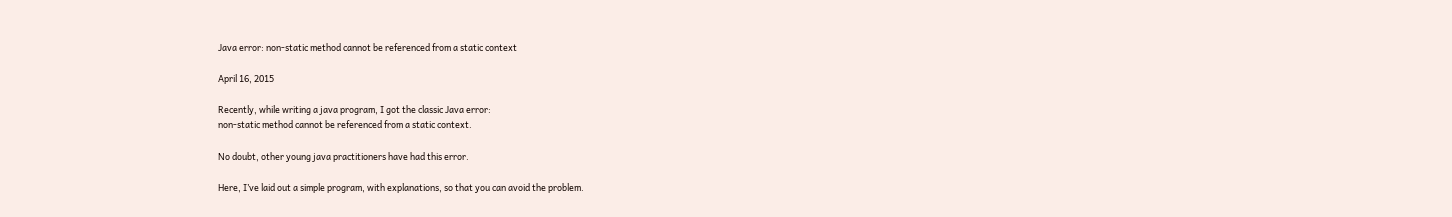Java error: non-static method cannot be referenced from a static context

April 16, 2015

Recently, while writing a java program, I got the classic Java error:
non-static method cannot be referenced from a static context.

No doubt, other young java practitioners have had this error.

Here, I’ve laid out a simple program, with explanations, so that you can avoid the problem.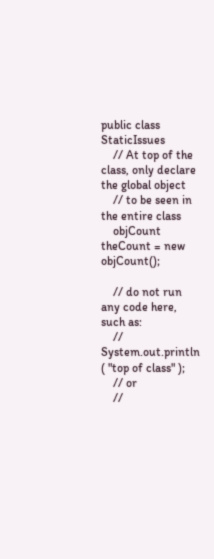public class StaticIssues
    // At top of the class, only declare the global object
    // to be seen in the entire class
    objCount theCount = new objCount();

    // do not run any code here, such as:
    // System.out.println ( "top of class" );
    // or
    //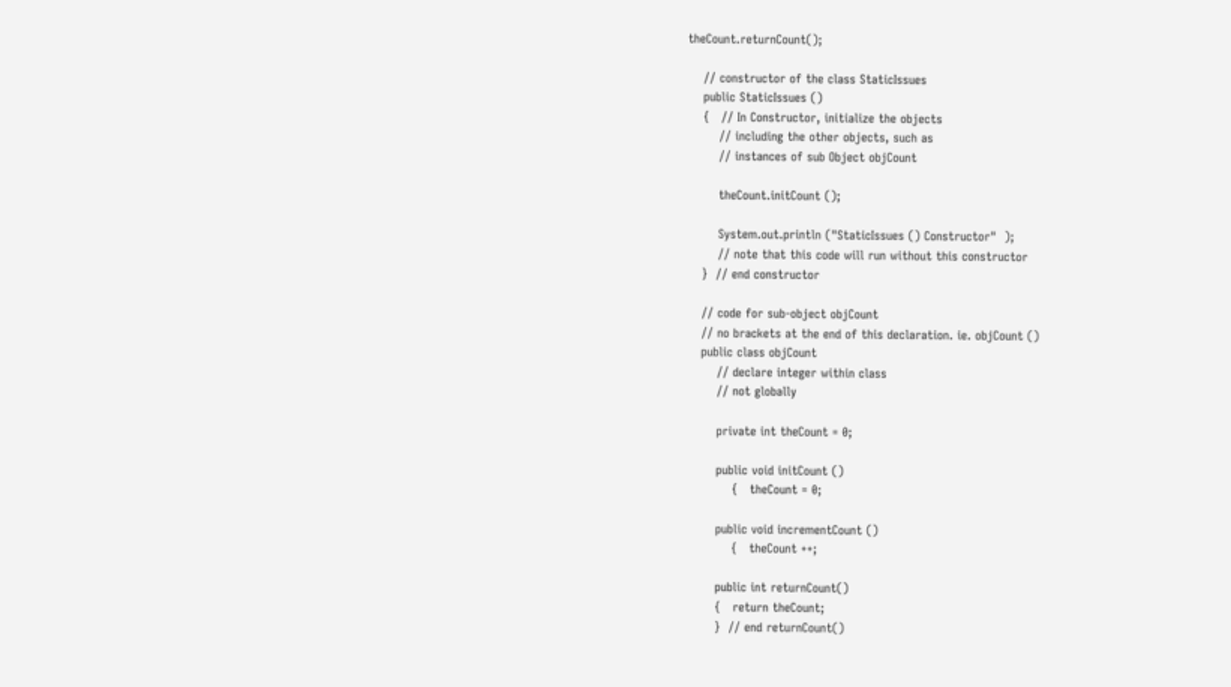theCount.returnCount();

    // constructor of the class StaticIssues
    public StaticIssues ()
    {   // In Constructor, initialize the objects
        // including the other objects, such as
        // instances of sub Object objCount

        theCount.initCount ();

        System.out.println ("StaticIssues () Constructor"  );
        // note that this code will run without this constructor
    }  // end constructor

    // code for sub-object objCount
    // no brackets at the end of this declaration. ie. objCount ()
    public class objCount
        // declare integer within class
        // not globally

        private int theCount = 0;

        public void initCount ()
            {   theCount = 0;

        public void incrementCount ()
            {   theCount ++;

        public int returnCount()
        {   return theCount;
        }  // end returnCount()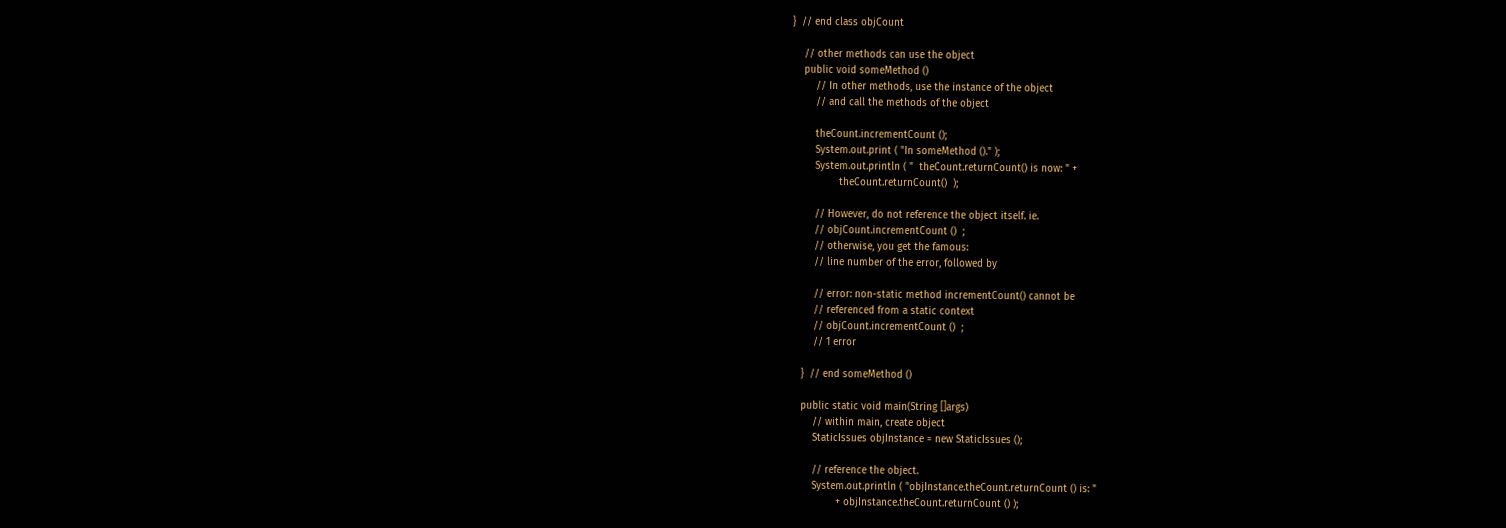}  // end class objCount

    // other methods can use the object
    public void someMethod ()
        // In other methods, use the instance of the object
        // and call the methods of the object

        theCount.incrementCount ();
        System.out.print ( "In someMethod ()." );
        System.out.println ( "  theCount.returnCount() is now: " +
                theCount.returnCount()  );

        // However, do not reference the object itself. ie.
        // objCount.incrementCount ()  ;
        // otherwise, you get the famous:
        // line number of the error, followed by

        // error: non-static method incrementCount() cannot be
        // referenced from a static context
        // objCount.incrementCount ()  ;
        // 1 error

    }  // end someMethod ()

    public static void main(String []args)
        // within main, create object
        StaticIssues objInstance = new StaticIssues ();

        // reference the object.
        System.out.println ( "objInstance.theCount.returnCount () is: "
                + objInstance.theCount.returnCount () );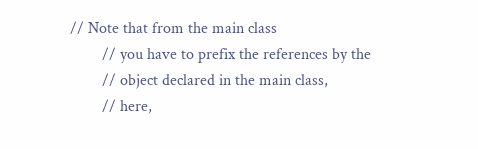// Note that from the main class
        // you have to prefix the references by the
        // object declared in the main class,
        // here,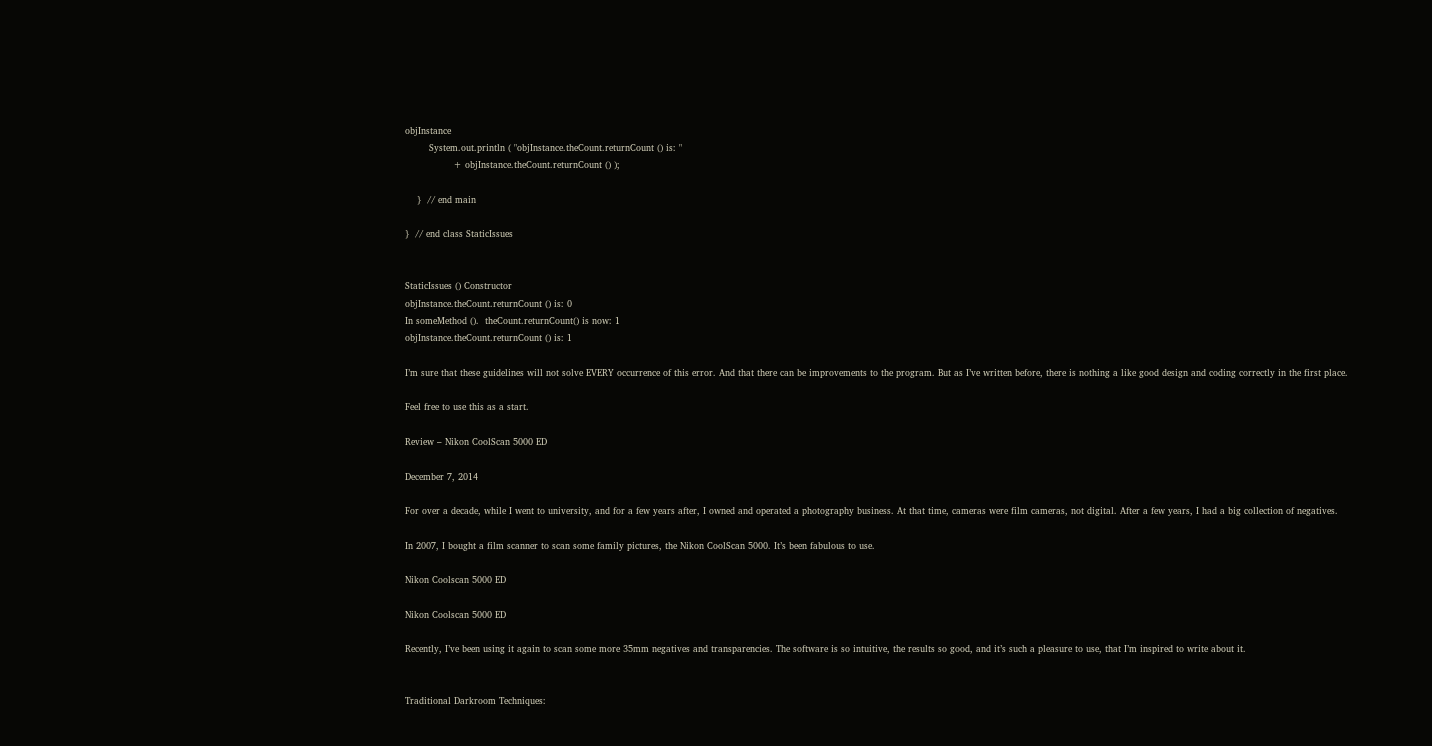objInstance
        System.out.println ( "objInstance.theCount.returnCount () is: "
                + objInstance.theCount.returnCount () );

    }  // end main

}  // end class StaticIssues


StaticIssues () Constructor
objInstance.theCount.returnCount () is: 0
In someMethod ().  theCount.returnCount() is now: 1
objInstance.theCount.returnCount () is: 1

I’m sure that these guidelines will not solve EVERY occurrence of this error. And that there can be improvements to the program. But as I’ve written before, there is nothing a like good design and coding correctly in the first place.

Feel free to use this as a start.

Review – Nikon CoolScan 5000 ED

December 7, 2014

For over a decade, while I went to university, and for a few years after, I owned and operated a photography business. At that time, cameras were film cameras, not digital. After a few years, I had a big collection of negatives.

In 2007, I bought a film scanner to scan some family pictures, the Nikon CoolScan 5000. It’s been fabulous to use.

Nikon Coolscan 5000 ED

Nikon Coolscan 5000 ED

Recently, I’ve been using it again to scan some more 35mm negatives and transparencies. The software is so intuitive, the results so good, and it’s such a pleasure to use, that I’m inspired to write about it.


Traditional Darkroom Techniques: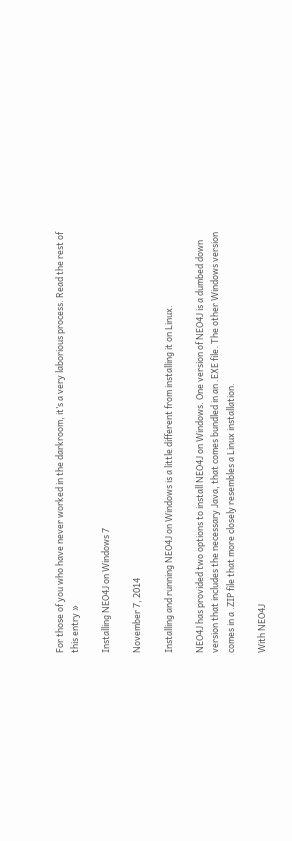For those of you who have never worked in the darkroom, it’s a very laborious process. Read the rest of this entry »

Installing NEO4J on Windows 7

November 7, 2014

Installing and running NEO4J on Windows is a little different from installing it on Linux.

NEO4J has provided two options to install NEO4J on Windows. One version of NEO4J is a dumbed down version that includes the necessary Java, that comes bundled in an .EXE file. The other Windows version comes in a .ZIP file that more closely resembles a Linux installation.

With NEO4J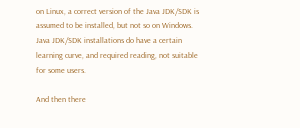on Linux, a correct version of the Java JDK/SDK is assumed to be installed, but not so on Windows. Java JDK/SDK installations do have a certain learning curve, and required reading, not suitable for some users.

And then there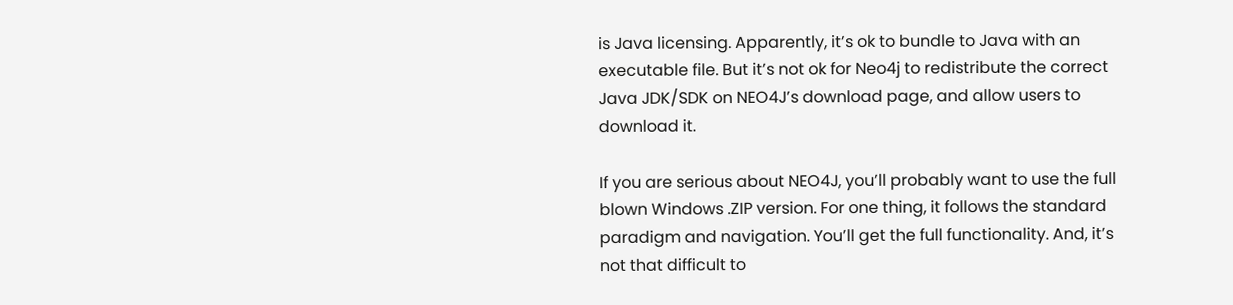is Java licensing. Apparently, it’s ok to bundle to Java with an executable file. But it’s not ok for Neo4j to redistribute the correct Java JDK/SDK on NEO4J’s download page, and allow users to download it.

If you are serious about NEO4J, you’ll probably want to use the full blown Windows .ZIP version. For one thing, it follows the standard paradigm and navigation. You’ll get the full functionality. And, it’s not that difficult to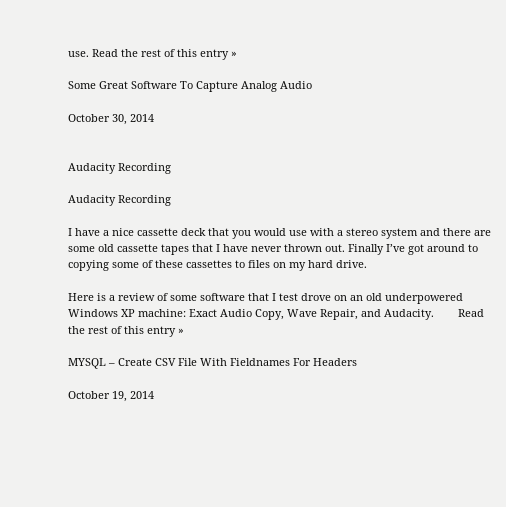use. Read the rest of this entry »

Some Great Software To Capture Analog Audio

October 30, 2014


Audacity Recording

Audacity Recording

I have a nice cassette deck that you would use with a stereo system and there are some old cassette tapes that I have never thrown out. Finally I’ve got around to copying some of these cassettes to files on my hard drive.

Here is a review of some software that I test drove on an old underpowered Windows XP machine: Exact Audio Copy, Wave Repair, and Audacity.        Read the rest of this entry »

MYSQL – Create CSV File With Fieldnames For Headers

October 19, 2014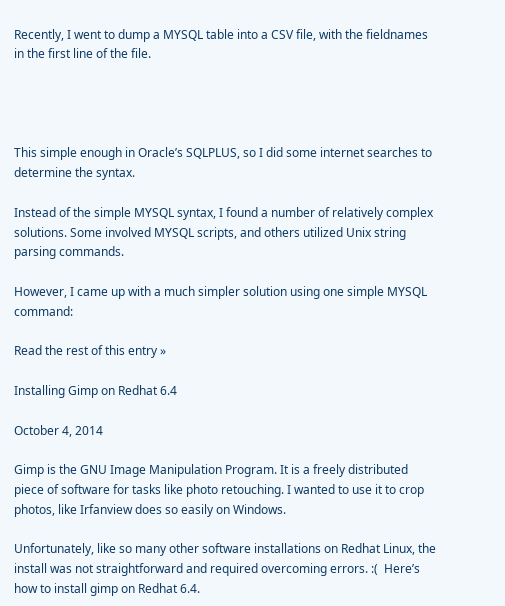Recently, I went to dump a MYSQL table into a CSV file, with the fieldnames in the first line of the file.




This simple enough in Oracle’s SQLPLUS, so I did some internet searches to determine the syntax.

Instead of the simple MYSQL syntax, I found a number of relatively complex solutions. Some involved MYSQL scripts, and others utilized Unix string parsing commands.

However, I came up with a much simpler solution using one simple MYSQL command:

Read the rest of this entry »

Installing Gimp on Redhat 6.4

October 4, 2014

Gimp is the GNU Image Manipulation Program. It is a freely distributed piece of software for tasks like photo retouching. I wanted to use it to crop photos, like Irfanview does so easily on Windows.

Unfortunately, like so many other software installations on Redhat Linux, the install was not straightforward and required overcoming errors. :(  Here’s how to install gimp on Redhat 6.4.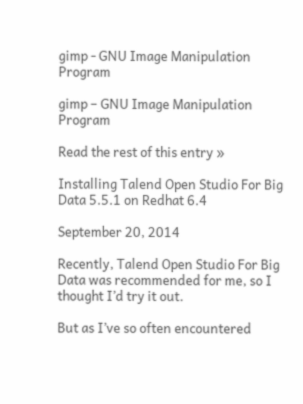gimp - GNU Image Manipulation Program

gimp – GNU Image Manipulation Program

Read the rest of this entry »

Installing Talend Open Studio For Big Data 5.5.1 on Redhat 6.4

September 20, 2014

Recently, Talend Open Studio For Big Data was recommended for me, so I thought I’d try it out.

But as I’ve so often encountered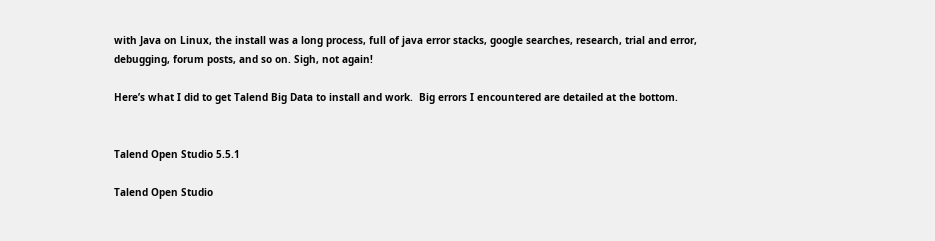with Java on Linux, the install was a long process, full of java error stacks, google searches, research, trial and error, debugging, forum posts, and so on. Sigh, not again!

Here’s what I did to get Talend Big Data to install and work.  Big errors I encountered are detailed at the bottom.


Talend Open Studio 5.5.1

Talend Open Studio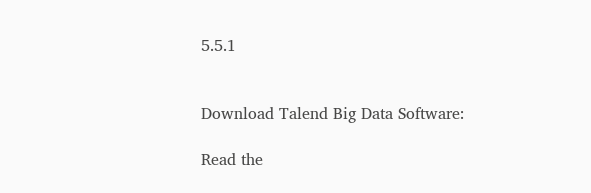5.5.1


Download Talend Big Data Software:

Read the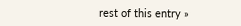rest of this entry »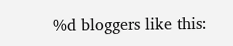%d bloggers like this: